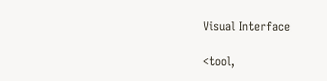Visual Interface

<tool,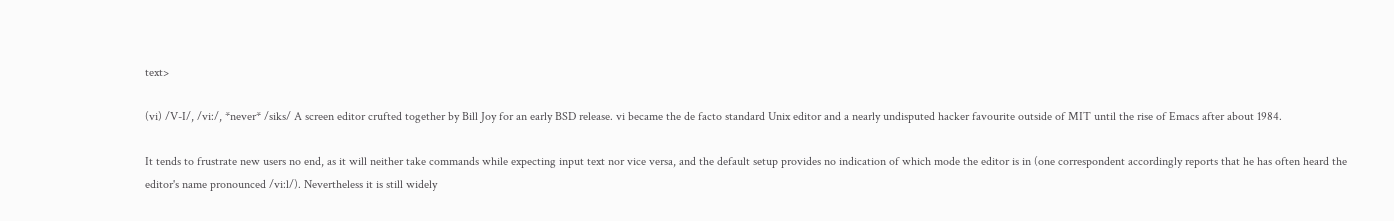text>

(vi) /V-I/, /vi:/, *never* /siks/ A screen editor crufted together by Bill Joy for an early BSD release. vi became the de facto standard Unix editor and a nearly undisputed hacker favourite outside of MIT until the rise of Emacs after about 1984.

It tends to frustrate new users no end, as it will neither take commands while expecting input text nor vice versa, and the default setup provides no indication of which mode the editor is in (one correspondent accordingly reports that he has often heard the editor's name pronounced /vi:l/). Nevertheless it is still widely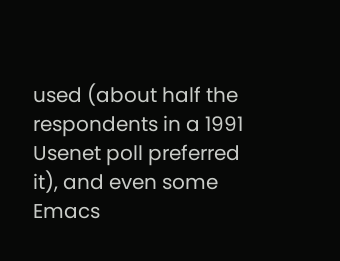used (about half the respondents in a 1991 Usenet poll preferred it), and even some Emacs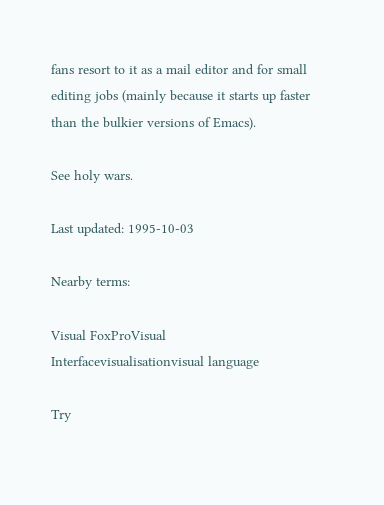fans resort to it as a mail editor and for small editing jobs (mainly because it starts up faster than the bulkier versions of Emacs).

See holy wars.

Last updated: 1995-10-03

Nearby terms:

Visual FoxProVisual Interfacevisualisationvisual language

Try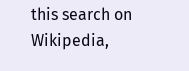this search on Wikipedia,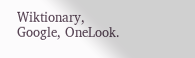Wiktionary, Google, OneLook.